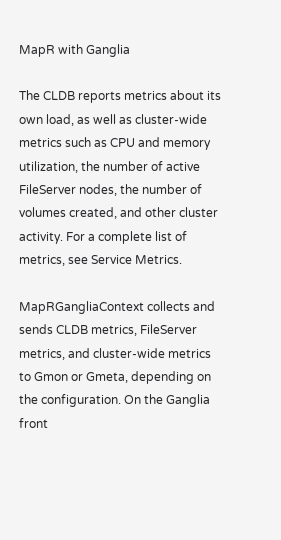MapR with Ganglia

The CLDB reports metrics about its own load, as well as cluster-wide metrics such as CPU and memory utilization, the number of active FileServer nodes, the number of volumes created, and other cluster activity. For a complete list of metrics, see Service Metrics.

MapRGangliaContext collects and sends CLDB metrics, FileServer metrics, and cluster-wide metrics to Gmon or Gmeta, depending on the configuration. On the Ganglia front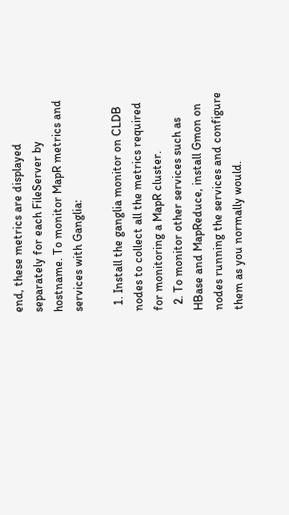end, these metrics are displayed separately for each FileServer by hostname. To monitor MapR metrics and services with Ganglia:

  1. Install the ganglia monitor on CLDB nodes to collect all the metrics required for monitoring a MapR cluster.
  2. To monitor other services such as HBase and MapReduce, install Gmon on nodes running the services and configure them as you normally would.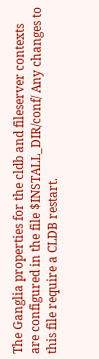The Ganglia properties for the cldb and fileserver contexts are configured in the file $INSTALL_DIR/conf/ Any changes to this file require a CLDB restart.